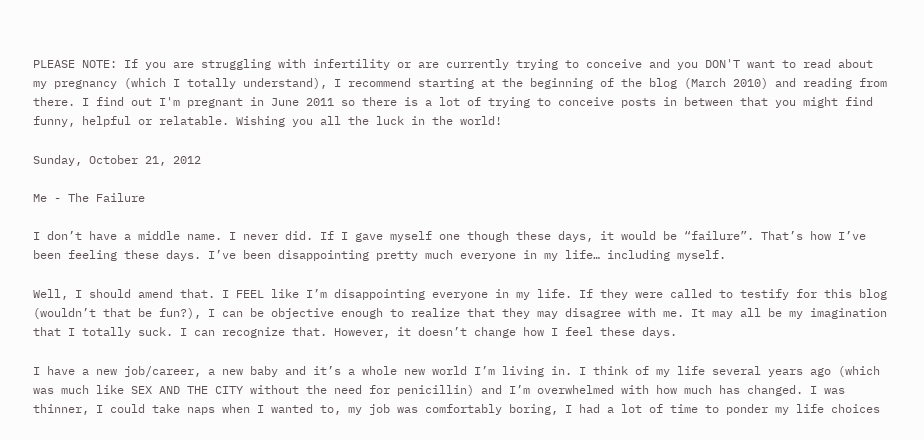PLEASE NOTE: If you are struggling with infertility or are currently trying to conceive and you DON'T want to read about my pregnancy (which I totally understand), I recommend starting at the beginning of the blog (March 2010) and reading from there. I find out I'm pregnant in June 2011 so there is a lot of trying to conceive posts in between that you might find funny, helpful or relatable. Wishing you all the luck in the world!

Sunday, October 21, 2012

Me - The Failure

I don’t have a middle name. I never did. If I gave myself one though these days, it would be “failure”. That’s how I’ve been feeling these days. I’ve been disappointing pretty much everyone in my life… including myself.

Well, I should amend that. I FEEL like I’m disappointing everyone in my life. If they were called to testify for this blog (wouldn’t that be fun?), I can be objective enough to realize that they may disagree with me. It may all be my imagination that I totally suck. I can recognize that. However, it doesn’t change how I feel these days.

I have a new job/career, a new baby and it’s a whole new world I’m living in. I think of my life several years ago (which was much like SEX AND THE CITY without the need for penicillin) and I’m overwhelmed with how much has changed. I was thinner, I could take naps when I wanted to, my job was comfortably boring, I had a lot of time to ponder my life choices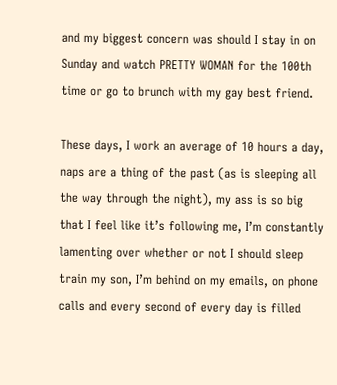and my biggest concern was should I stay in on Sunday and watch PRETTY WOMAN for the 100th time or go to brunch with my gay best friend.

These days, I work an average of 10 hours a day, naps are a thing of the past (as is sleeping all the way through the night), my ass is so big that I feel like it’s following me, I’m constantly lamenting over whether or not I should sleep train my son, I’m behind on my emails, on phone calls and every second of every day is filled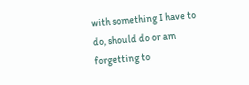with something I have to do, should do or am forgetting to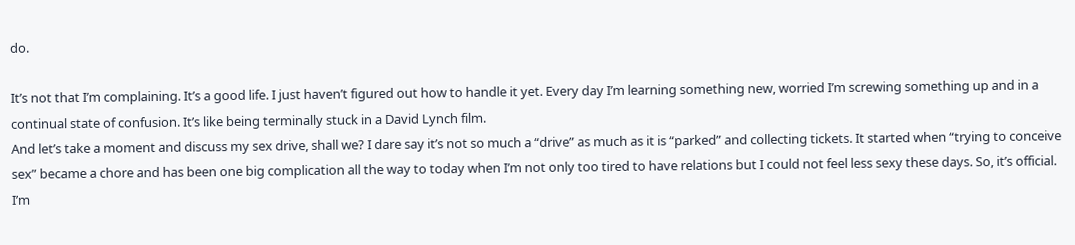do.

It’s not that I’m complaining. It’s a good life. I just haven’t figured out how to handle it yet. Every day I’m learning something new, worried I’m screwing something up and in a continual state of confusion. It’s like being terminally stuck in a David Lynch film.
And let’s take a moment and discuss my sex drive, shall we? I dare say it’s not so much a “drive” as much as it is “parked” and collecting tickets. It started when “trying to conceive sex” became a chore and has been one big complication all the way to today when I’m not only too tired to have relations but I could not feel less sexy these days. So, it’s official. I’m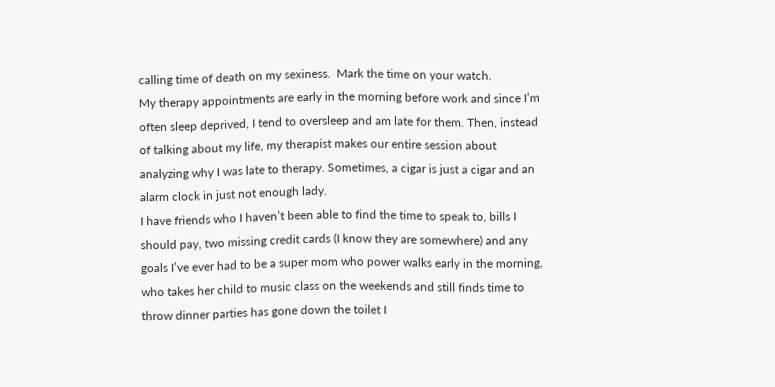calling time of death on my sexiness.  Mark the time on your watch.
My therapy appointments are early in the morning before work and since I’m often sleep deprived, I tend to oversleep and am late for them. Then, instead of talking about my life, my therapist makes our entire session about analyzing why I was late to therapy. Sometimes, a cigar is just a cigar and an alarm clock in just not enough lady.
I have friends who I haven’t been able to find the time to speak to, bills I should pay, two missing credit cards (I know they are somewhere) and any goals I’ve ever had to be a super mom who power walks early in the morning, who takes her child to music class on the weekends and still finds time to throw dinner parties has gone down the toilet I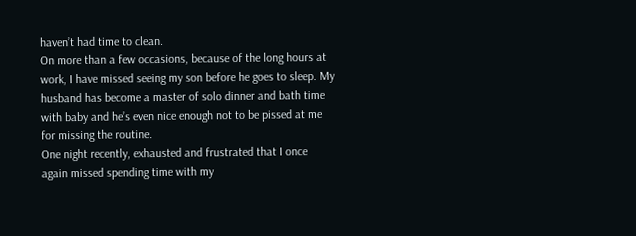haven’t had time to clean.
On more than a few occasions, because of the long hours at work, I have missed seeing my son before he goes to sleep. My husband has become a master of solo dinner and bath time with baby and he’s even nice enough not to be pissed at me for missing the routine.
One night recently, exhausted and frustrated that I once again missed spending time with my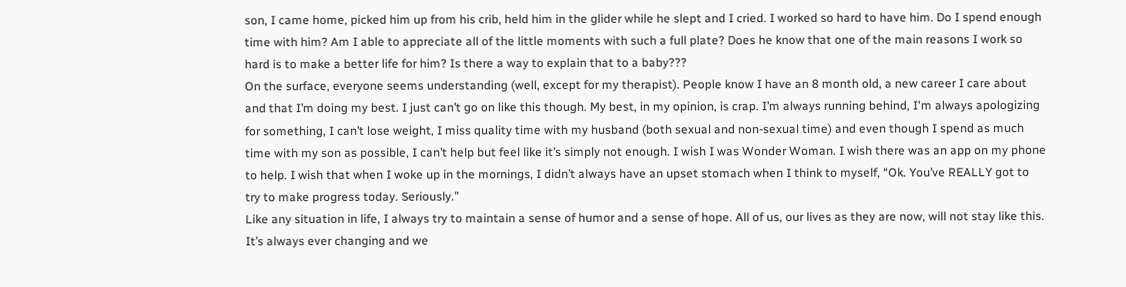son, I came home, picked him up from his crib, held him in the glider while he slept and I cried. I worked so hard to have him. Do I spend enough time with him? Am I able to appreciate all of the little moments with such a full plate? Does he know that one of the main reasons I work so hard is to make a better life for him? Is there a way to explain that to a baby???
On the surface, everyone seems understanding (well, except for my therapist). People know I have an 8 month old, a new career I care about and that I’m doing my best. I just can’t go on like this though. My best, in my opinion, is crap. I’m always running behind, I'm always apologizing for something, I can’t lose weight, I miss quality time with my husband (both sexual and non-sexual time) and even though I spend as much time with my son as possible, I can’t help but feel like it’s simply not enough. I wish I was Wonder Woman. I wish there was an app on my phone to help. I wish that when I woke up in the mornings, I didn’t always have an upset stomach when I think to myself, “Ok. You’ve REALLY got to try to make progress today. Seriously.”
Like any situation in life, I always try to maintain a sense of humor and a sense of hope. All of us, our lives as they are now, will not stay like this. It’s always ever changing and we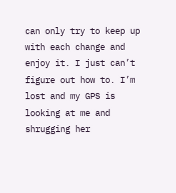can only try to keep up with each change and enjoy it. I just can’t figure out how to. I’m lost and my GPS is looking at me and shrugging her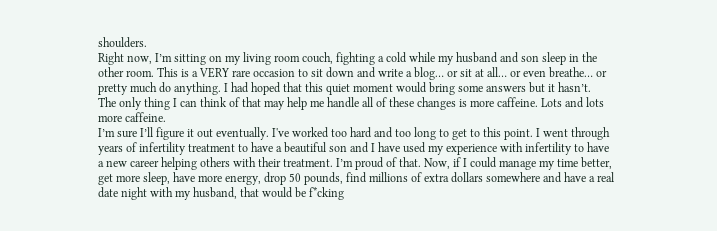shoulders.
Right now, I’m sitting on my living room couch, fighting a cold while my husband and son sleep in the other room. This is a VERY rare occasion to sit down and write a blog… or sit at all… or even breathe… or pretty much do anything. I had hoped that this quiet moment would bring some answers but it hasn’t.  The only thing I can think of that may help me handle all of these changes is more caffeine. Lots and lots more caffeine.
I’m sure I’ll figure it out eventually. I've worked too hard and too long to get to this point. I went through years of infertility treatment to have a beautiful son and I have used my experience with infertility to have a new career helping others with their treatment. I’m proud of that. Now, if I could manage my time better, get more sleep, have more energy, drop 50 pounds, find millions of extra dollars somewhere and have a real date night with my husband, that would be f*cking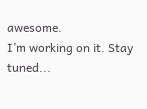awesome.
I’m working on it. Stay tuned...